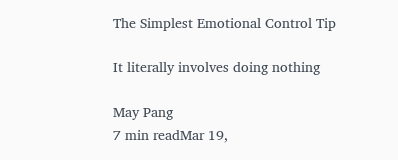The Simplest Emotional Control Tip

It literally involves doing nothing

May Pang
7 min readMar 19,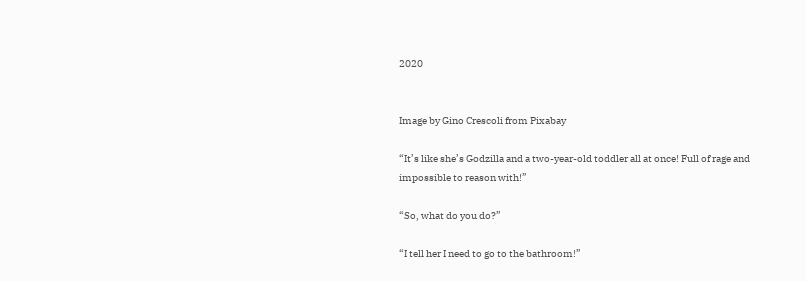2020


Image by Gino Crescoli from Pixabay

“It’s like she’s Godzilla and a two-year-old toddler all at once! Full of rage and impossible to reason with!”

“So, what do you do?”

“I tell her I need to go to the bathroom!”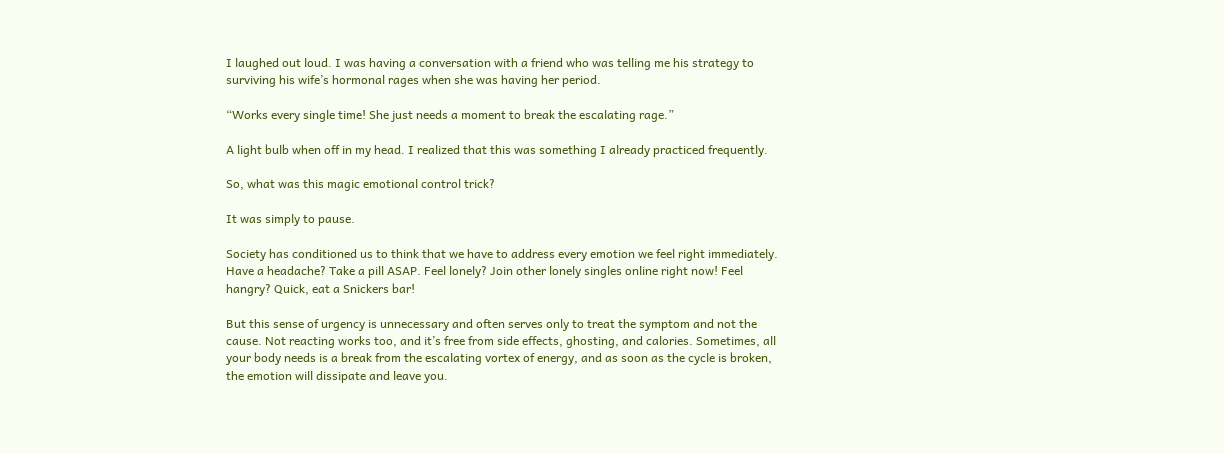I laughed out loud. I was having a conversation with a friend who was telling me his strategy to surviving his wife’s hormonal rages when she was having her period.

“Works every single time! She just needs a moment to break the escalating rage.”

A light bulb when off in my head. I realized that this was something I already practiced frequently.

So, what was this magic emotional control trick?

It was simply to pause.

Society has conditioned us to think that we have to address every emotion we feel right immediately. Have a headache? Take a pill ASAP. Feel lonely? Join other lonely singles online right now! Feel hangry? Quick, eat a Snickers bar!

But this sense of urgency is unnecessary and often serves only to treat the symptom and not the cause. Not reacting works too, and it’s free from side effects, ghosting, and calories. Sometimes, all your body needs is a break from the escalating vortex of energy, and as soon as the cycle is broken, the emotion will dissipate and leave you.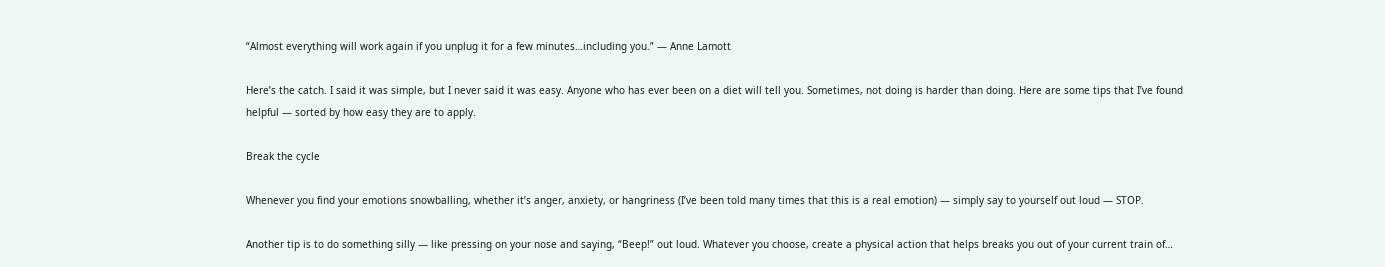“Almost everything will work again if you unplug it for a few minutes…including you.” — Anne Lamott

Here’s the catch. I said it was simple, but I never said it was easy. Anyone who has ever been on a diet will tell you. Sometimes, not doing is harder than doing. Here are some tips that I’ve found helpful — sorted by how easy they are to apply.

Break the cycle

Whenever you find your emotions snowballing, whether it’s anger, anxiety, or hangriness (I’ve been told many times that this is a real emotion) — simply say to yourself out loud — STOP.

Another tip is to do something silly — like pressing on your nose and saying, “Beep!” out loud. Whatever you choose, create a physical action that helps breaks you out of your current train of…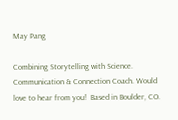May Pang

Combining Storytelling with Science. Communication & Connection Coach. Would love to hear from you!  Based in Boulder, CO.